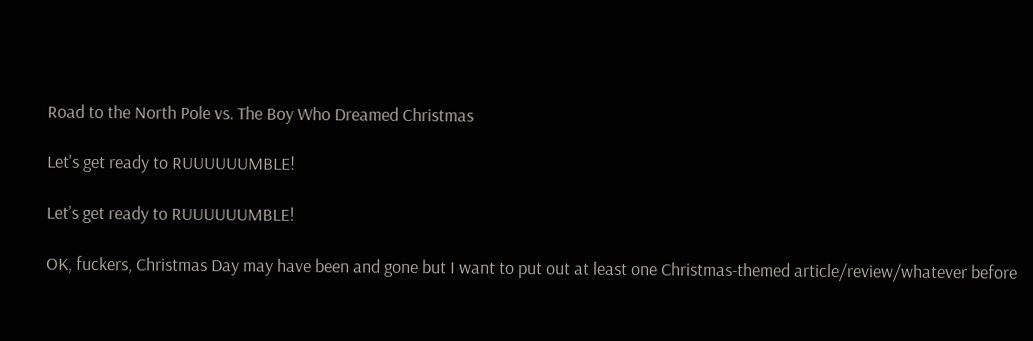Road to the North Pole vs. The Boy Who Dreamed Christmas

Let's get ready to RUUUUUUMBLE!

Let’s get ready to RUUUUUUMBLE!

OK, fuckers, Christmas Day may have been and gone but I want to put out at least one Christmas-themed article/review/whatever before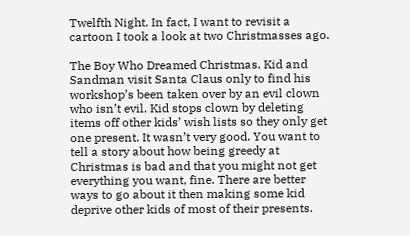Twelfth Night. In fact, I want to revisit a cartoon I took a look at two Christmasses ago.

The Boy Who Dreamed Christmas. Kid and Sandman visit Santa Claus only to find his workshop’s been taken over by an evil clown who isn’t evil. Kid stops clown by deleting items off other kids’ wish lists so they only get one present. It wasn’t very good. You want to tell a story about how being greedy at Christmas is bad and that you might not get everything you want, fine. There are better ways to go about it then making some kid deprive other kids of most of their presents.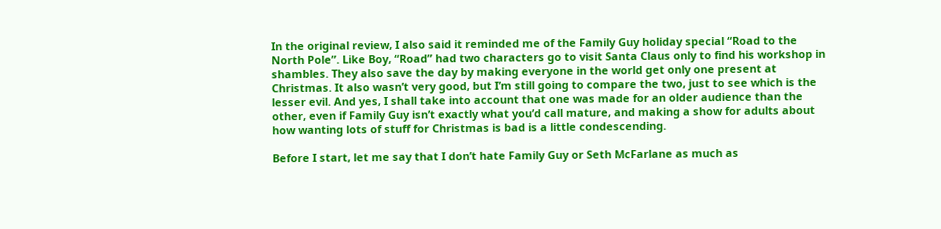In the original review, I also said it reminded me of the Family Guy holiday special “Road to the North Pole”. Like Boy, “Road” had two characters go to visit Santa Claus only to find his workshop in shambles. They also save the day by making everyone in the world get only one present at Christmas. It also wasn’t very good, but I’m still going to compare the two, just to see which is the lesser evil. And yes, I shall take into account that one was made for an older audience than the other, even if Family Guy isn’t exactly what you’d call mature, and making a show for adults about how wanting lots of stuff for Christmas is bad is a little condescending.

Before I start, let me say that I don’t hate Family Guy or Seth McFarlane as much as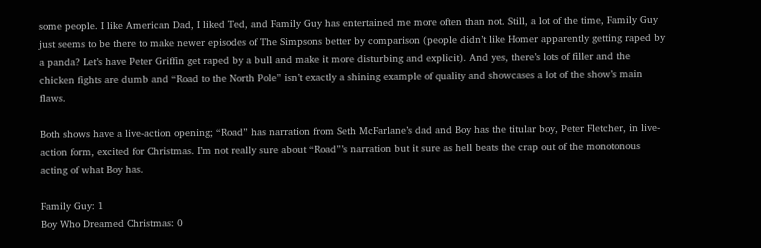some people. I like American Dad, I liked Ted, and Family Guy has entertained me more often than not. Still, a lot of the time, Family Guy just seems to be there to make newer episodes of The Simpsons better by comparison (people didn’t like Homer apparently getting raped by a panda? Let’s have Peter Griffin get raped by a bull and make it more disturbing and explicit). And yes, there’s lots of filler and the chicken fights are dumb and “Road to the North Pole” isn’t exactly a shining example of quality and showcases a lot of the show’s main flaws.

Both shows have a live-action opening; “Road” has narration from Seth McFarlane’s dad and Boy has the titular boy, Peter Fletcher, in live-action form, excited for Christmas. I’m not really sure about “Road”’s narration but it sure as hell beats the crap out of the monotonous acting of what Boy has.

Family Guy: 1
Boy Who Dreamed Christmas: 0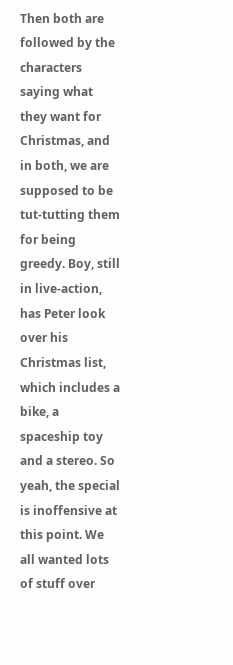Then both are followed by the characters saying what they want for Christmas, and in both, we are supposed to be tut-tutting them for being greedy. Boy, still in live-action, has Peter look over his Christmas list, which includes a bike, a spaceship toy and a stereo. So yeah, the special is inoffensive at this point. We all wanted lots of stuff over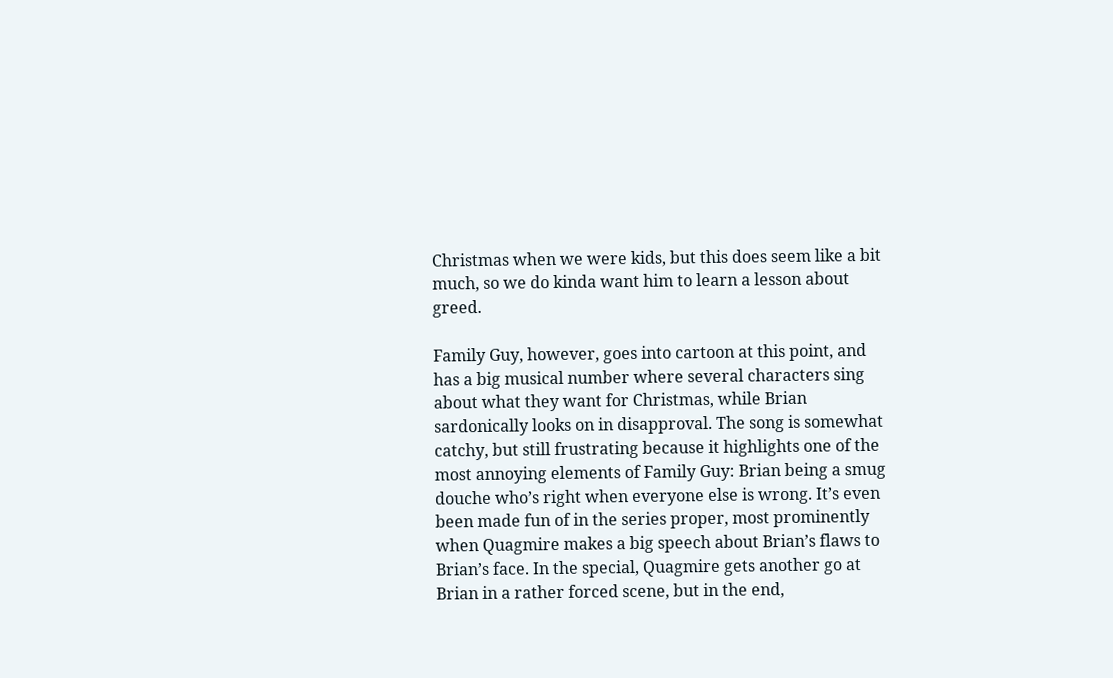Christmas when we were kids, but this does seem like a bit much, so we do kinda want him to learn a lesson about greed.

Family Guy, however, goes into cartoon at this point, and has a big musical number where several characters sing about what they want for Christmas, while Brian sardonically looks on in disapproval. The song is somewhat catchy, but still frustrating because it highlights one of the most annoying elements of Family Guy: Brian being a smug douche who’s right when everyone else is wrong. It’s even been made fun of in the series proper, most prominently when Quagmire makes a big speech about Brian’s flaws to Brian’s face. In the special, Quagmire gets another go at Brian in a rather forced scene, but in the end,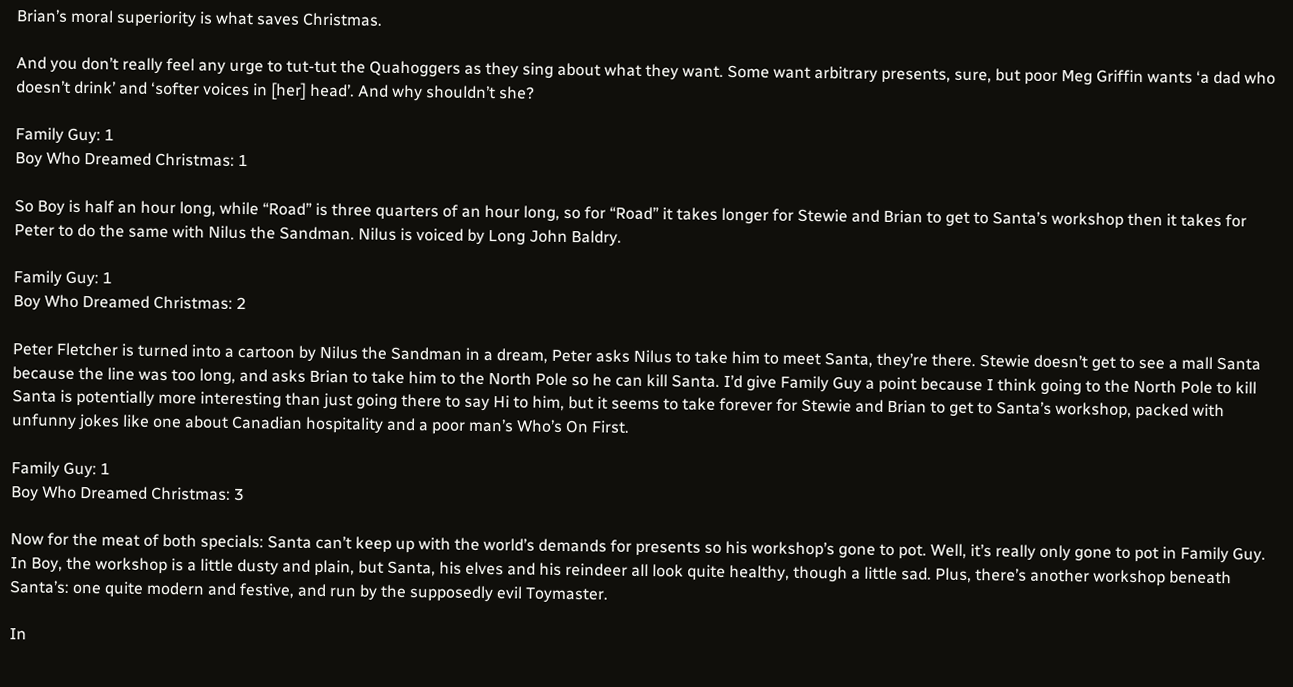Brian’s moral superiority is what saves Christmas.

And you don’t really feel any urge to tut-tut the Quahoggers as they sing about what they want. Some want arbitrary presents, sure, but poor Meg Griffin wants ‘a dad who doesn’t drink’ and ‘softer voices in [her] head’. And why shouldn’t she?

Family Guy: 1
Boy Who Dreamed Christmas: 1

So Boy is half an hour long, while “Road” is three quarters of an hour long, so for “Road” it takes longer for Stewie and Brian to get to Santa’s workshop then it takes for Peter to do the same with Nilus the Sandman. Nilus is voiced by Long John Baldry.

Family Guy: 1
Boy Who Dreamed Christmas: 2

Peter Fletcher is turned into a cartoon by Nilus the Sandman in a dream, Peter asks Nilus to take him to meet Santa, they’re there. Stewie doesn’t get to see a mall Santa because the line was too long, and asks Brian to take him to the North Pole so he can kill Santa. I’d give Family Guy a point because I think going to the North Pole to kill Santa is potentially more interesting than just going there to say Hi to him, but it seems to take forever for Stewie and Brian to get to Santa’s workshop, packed with unfunny jokes like one about Canadian hospitality and a poor man’s Who’s On First.

Family Guy: 1
Boy Who Dreamed Christmas: 3

Now for the meat of both specials: Santa can’t keep up with the world’s demands for presents so his workshop’s gone to pot. Well, it’s really only gone to pot in Family Guy. In Boy, the workshop is a little dusty and plain, but Santa, his elves and his reindeer all look quite healthy, though a little sad. Plus, there’s another workshop beneath Santa’s: one quite modern and festive, and run by the supposedly evil Toymaster.

In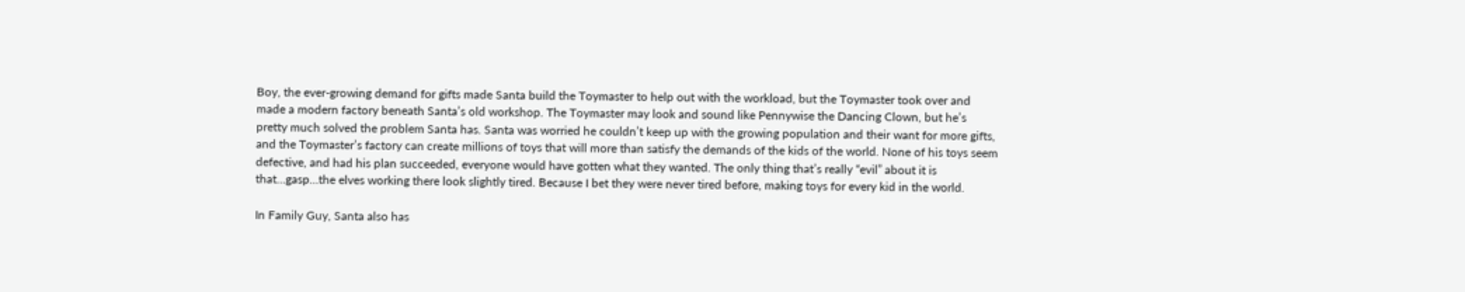Boy, the ever-growing demand for gifts made Santa build the Toymaster to help out with the workload, but the Toymaster took over and made a modern factory beneath Santa’s old workshop. The Toymaster may look and sound like Pennywise the Dancing Clown, but he’s pretty much solved the problem Santa has. Santa was worried he couldn’t keep up with the growing population and their want for more gifts, and the Toymaster’s factory can create millions of toys that will more than satisfy the demands of the kids of the world. None of his toys seem defective, and had his plan succeeded, everyone would have gotten what they wanted. The only thing that’s really “evil” about it is that…gasp…the elves working there look slightly tired. Because I bet they were never tired before, making toys for every kid in the world.

In Family Guy, Santa also has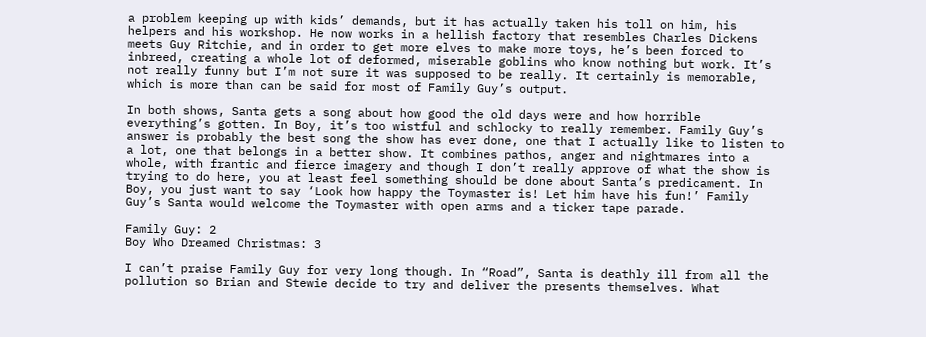a problem keeping up with kids’ demands, but it has actually taken his toll on him, his helpers and his workshop. He now works in a hellish factory that resembles Charles Dickens meets Guy Ritchie, and in order to get more elves to make more toys, he’s been forced to inbreed, creating a whole lot of deformed, miserable goblins who know nothing but work. It’s not really funny but I’m not sure it was supposed to be really. It certainly is memorable, which is more than can be said for most of Family Guy’s output.

In both shows, Santa gets a song about how good the old days were and how horrible everything’s gotten. In Boy, it’s too wistful and schlocky to really remember. Family Guy’s answer is probably the best song the show has ever done, one that I actually like to listen to a lot, one that belongs in a better show. It combines pathos, anger and nightmares into a whole, with frantic and fierce imagery and though I don’t really approve of what the show is trying to do here, you at least feel something should be done about Santa’s predicament. In Boy, you just want to say ‘Look how happy the Toymaster is! Let him have his fun!’ Family Guy’s Santa would welcome the Toymaster with open arms and a ticker tape parade.

Family Guy: 2
Boy Who Dreamed Christmas: 3

I can’t praise Family Guy for very long though. In “Road”, Santa is deathly ill from all the pollution so Brian and Stewie decide to try and deliver the presents themselves. What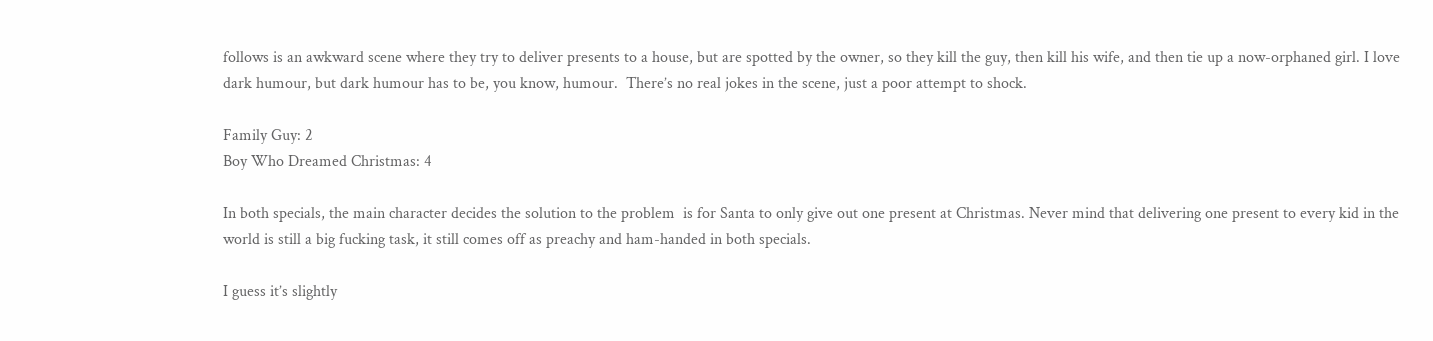follows is an awkward scene where they try to deliver presents to a house, but are spotted by the owner, so they kill the guy, then kill his wife, and then tie up a now-orphaned girl. I love dark humour, but dark humour has to be, you know, humour.  There’s no real jokes in the scene, just a poor attempt to shock.

Family Guy: 2
Boy Who Dreamed Christmas: 4

In both specials, the main character decides the solution to the problem  is for Santa to only give out one present at Christmas. Never mind that delivering one present to every kid in the world is still a big fucking task, it still comes off as preachy and ham-handed in both specials.

I guess it’s slightly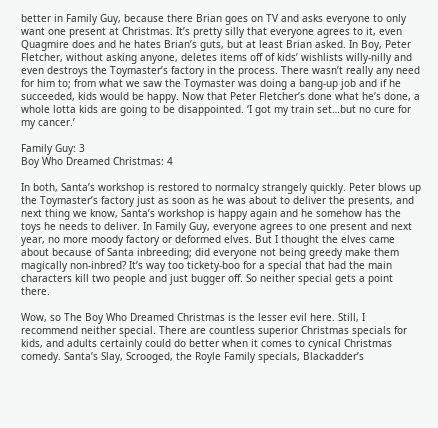better in Family Guy, because there Brian goes on TV and asks everyone to only want one present at Christmas. It’s pretty silly that everyone agrees to it, even Quagmire does and he hates Brian’s guts, but at least Brian asked. In Boy, Peter Fletcher, without asking anyone, deletes items off of kids’ wishlists willy-nilly and even destroys the Toymaster’s factory in the process. There wasn’t really any need for him to; from what we saw the Toymaster was doing a bang-up job and if he succeeded, kids would be happy. Now that Peter Fletcher’s done what he’s done, a whole lotta kids are going to be disappointed. ‘I got my train set…but no cure for my cancer.’

Family Guy: 3
Boy Who Dreamed Christmas: 4

In both, Santa’s workshop is restored to normalcy strangely quickly. Peter blows up the Toymaster’s factory just as soon as he was about to deliver the presents, and next thing we know, Santa’s workshop is happy again and he somehow has the toys he needs to deliver. In Family Guy, everyone agrees to one present and next year, no more moody factory or deformed elves. But I thought the elves came about because of Santa inbreeding; did everyone not being greedy make them magically non-inbred? It’s way too tickety-boo for a special that had the main characters kill two people and just bugger off. So neither special gets a point there.

Wow, so The Boy Who Dreamed Christmas is the lesser evil here. Still, I recommend neither special. There are countless superior Christmas specials for kids, and adults certainly could do better when it comes to cynical Christmas comedy. Santa’s Slay, Scrooged, the Royle Family specials, Blackadder’s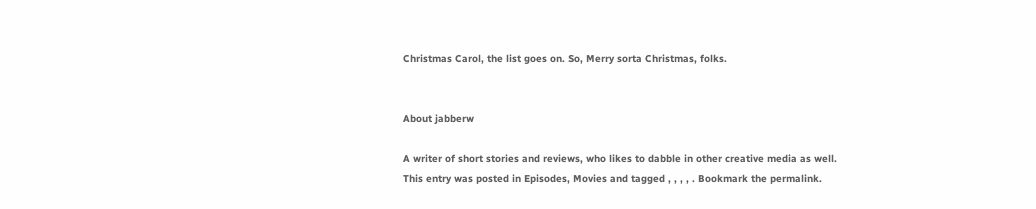Christmas Carol, the list goes on. So, Merry sorta Christmas, folks.


About jabberw

A writer of short stories and reviews, who likes to dabble in other creative media as well.
This entry was posted in Episodes, Movies and tagged , , , , . Bookmark the permalink.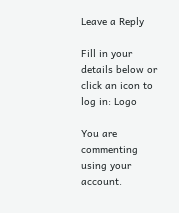Leave a Reply

Fill in your details below or click an icon to log in: Logo

You are commenting using your account.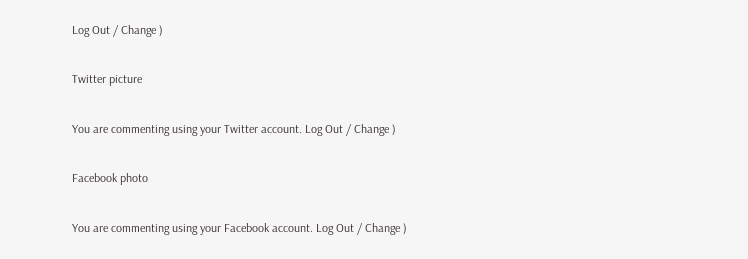Log Out / Change )

Twitter picture

You are commenting using your Twitter account. Log Out / Change )

Facebook photo

You are commenting using your Facebook account. Log Out / Change )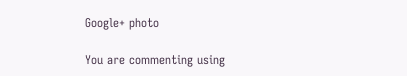Google+ photo

You are commenting using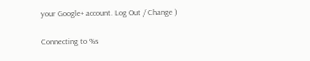your Google+ account. Log Out / Change )

Connecting to %s